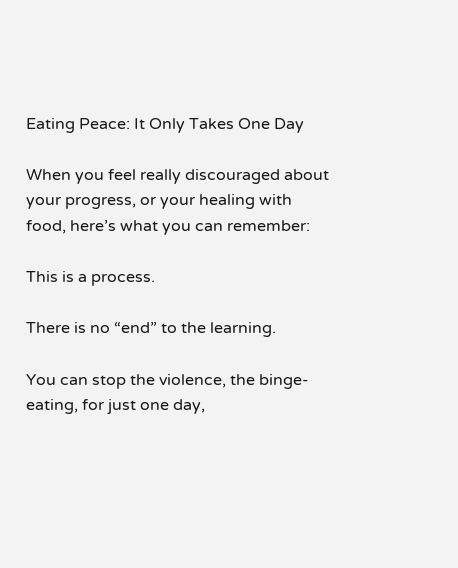Eating Peace: It Only Takes One Day

When you feel really discouraged about your progress, or your healing with food, here’s what you can remember:

This is a process.

There is no “end” to the learning.

You can stop the violence, the binge-eating, for just one day,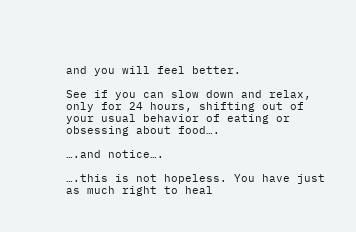and you will feel better.

See if you can slow down and relax, only for 24 hours, shifting out of your usual behavior of eating or obsessing about food….

….and notice….

….this is not hopeless. You have just as much right to heal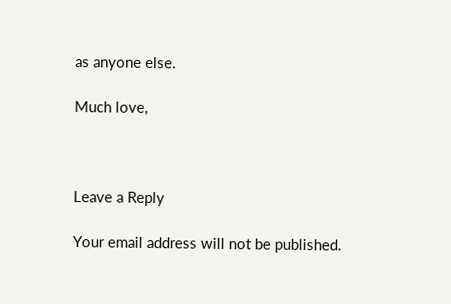as anyone else.

Much love,



Leave a Reply

Your email address will not be published.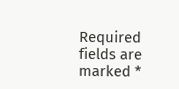Required fields are marked *